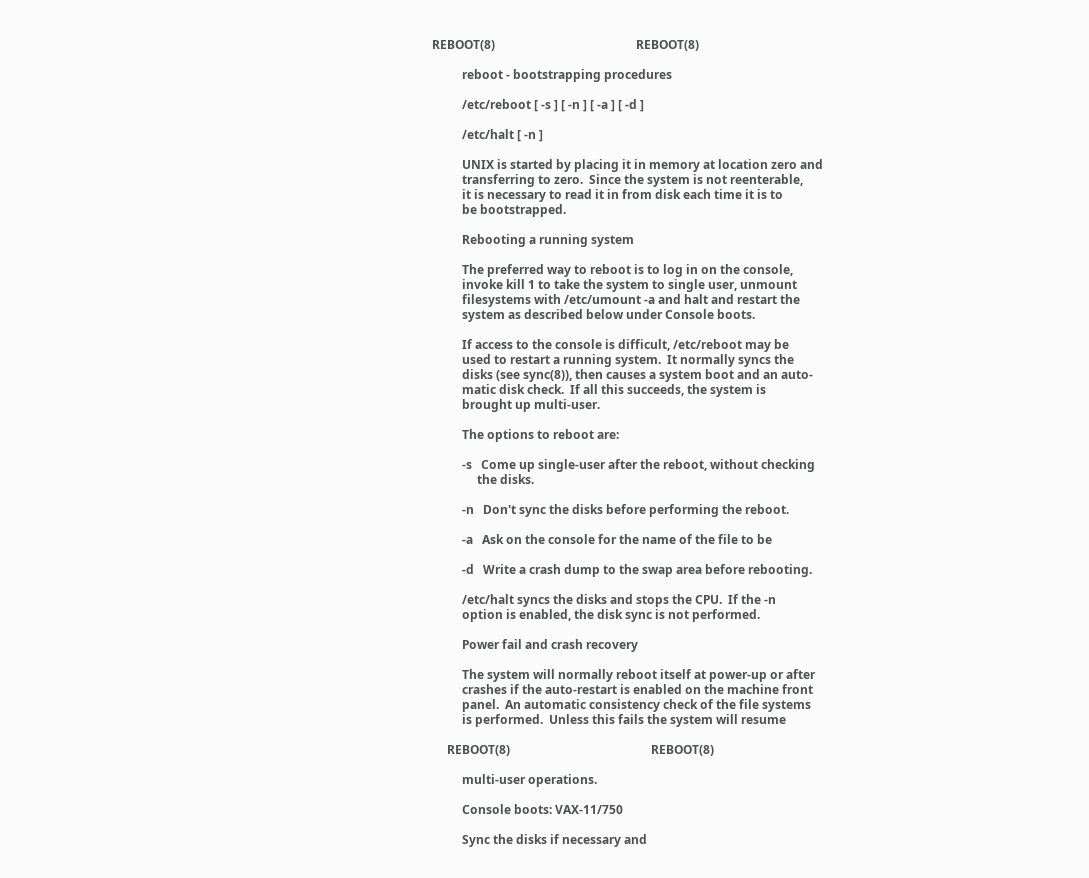REBOOT(8)                                               REBOOT(8)

          reboot - bootstrapping procedures

          /etc/reboot [ -s ] [ -n ] [ -a ] [ -d ]

          /etc/halt [ -n ]

          UNIX is started by placing it in memory at location zero and
          transferring to zero.  Since the system is not reenterable,
          it is necessary to read it in from disk each time it is to
          be bootstrapped.

          Rebooting a running system

          The preferred way to reboot is to log in on the console,
          invoke kill 1 to take the system to single user, unmount
          filesystems with /etc/umount -a and halt and restart the
          system as described below under Console boots.

          If access to the console is difficult, /etc/reboot may be
          used to restart a running system.  It normally syncs the
          disks (see sync(8)), then causes a system boot and an auto-
          matic disk check.  If all this succeeds, the system is
          brought up multi-user.

          The options to reboot are:

          -s   Come up single-user after the reboot, without checking
               the disks.

          -n   Don't sync the disks before performing the reboot.

          -a   Ask on the console for the name of the file to be

          -d   Write a crash dump to the swap area before rebooting.

          /etc/halt syncs the disks and stops the CPU.  If the -n
          option is enabled, the disk sync is not performed.

          Power fail and crash recovery

          The system will normally reboot itself at power-up or after
          crashes if the auto-restart is enabled on the machine front
          panel.  An automatic consistency check of the file systems
          is performed.  Unless this fails the system will resume

     REBOOT(8)                                               REBOOT(8)

          multi-user operations.

          Console boots: VAX-11/750

          Sync the disks if necessary and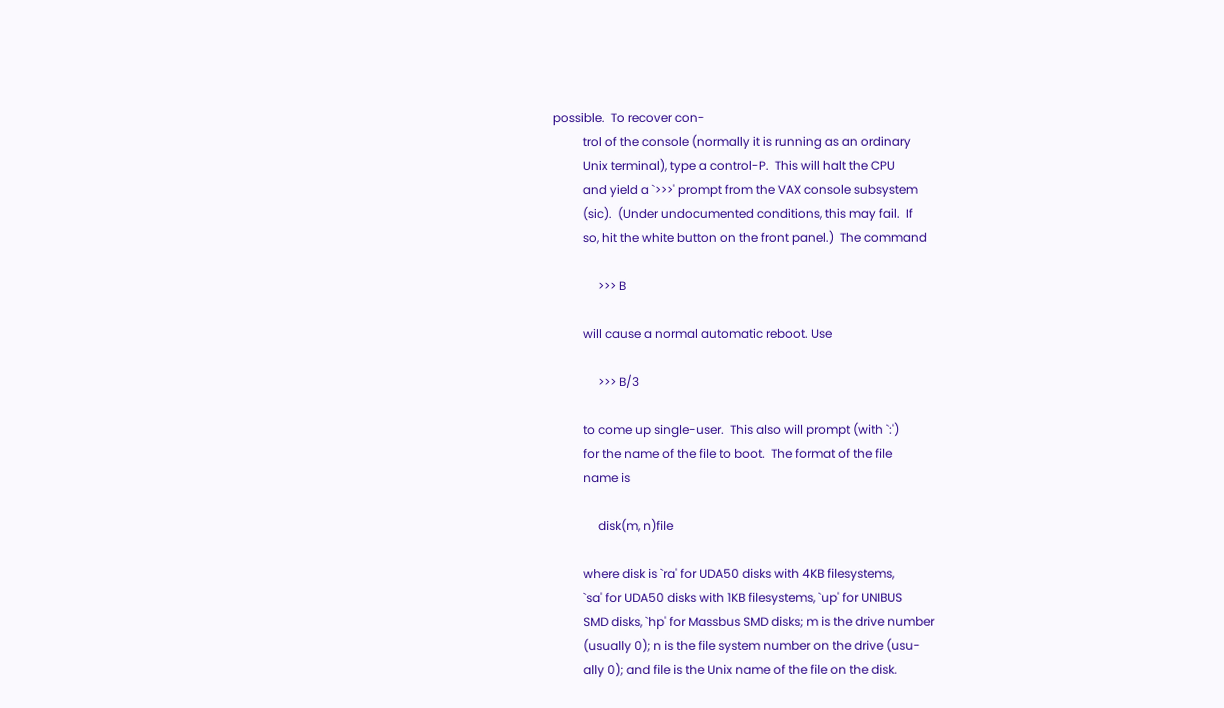possible.  To recover con-
          trol of the console (normally it is running as an ordinary
          Unix terminal), type a control-P.  This will halt the CPU
          and yield a `>>>' prompt from the VAX console subsystem
          (sic).  (Under undocumented conditions, this may fail.  If
          so, hit the white button on the front panel.)  The command

               >>> B

          will cause a normal automatic reboot. Use

               >>> B/3

          to come up single-user.  This also will prompt (with `:')
          for the name of the file to boot.  The format of the file
          name is

               disk(m, n)file

          where disk is `ra' for UDA50 disks with 4KB filesystems,
          `sa' for UDA50 disks with 1KB filesystems, `up' for UNIBUS
          SMD disks, `hp' for Massbus SMD disks; m is the drive number
          (usually 0); n is the file system number on the drive (usu-
          ally 0); and file is the Unix name of the file on the disk.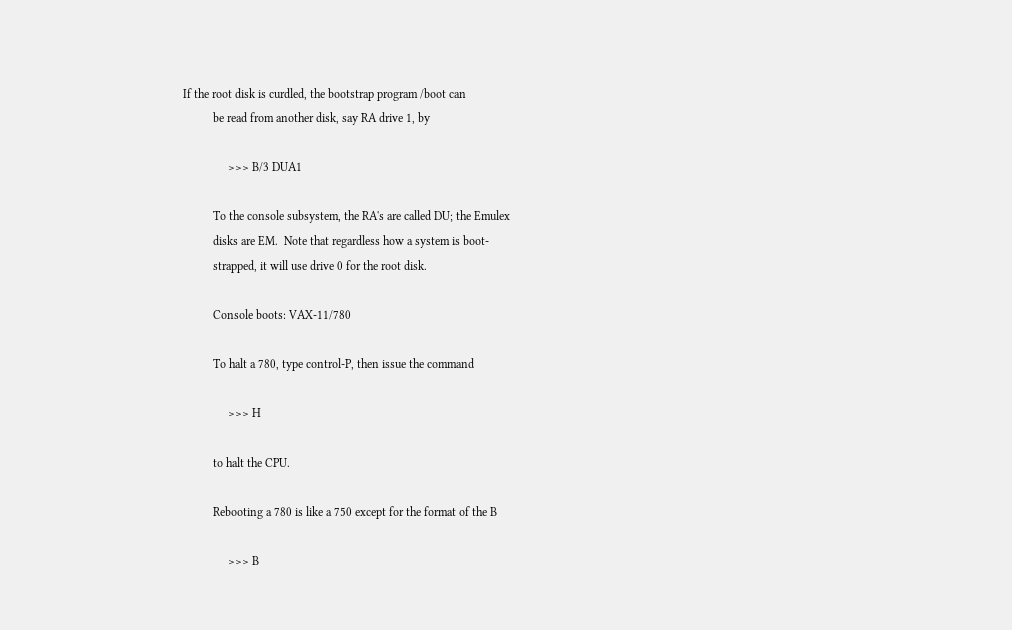If the root disk is curdled, the bootstrap program /boot can
          be read from another disk, say RA drive 1, by

               >>> B/3 DUA1

          To the console subsystem, the RA's are called DU; the Emulex
          disks are EM.  Note that regardless how a system is boot-
          strapped, it will use drive 0 for the root disk.

          Console boots: VAX-11/780

          To halt a 780, type control-P, then issue the command

               >>> H

          to halt the CPU.

          Rebooting a 780 is like a 750 except for the format of the B

               >>> B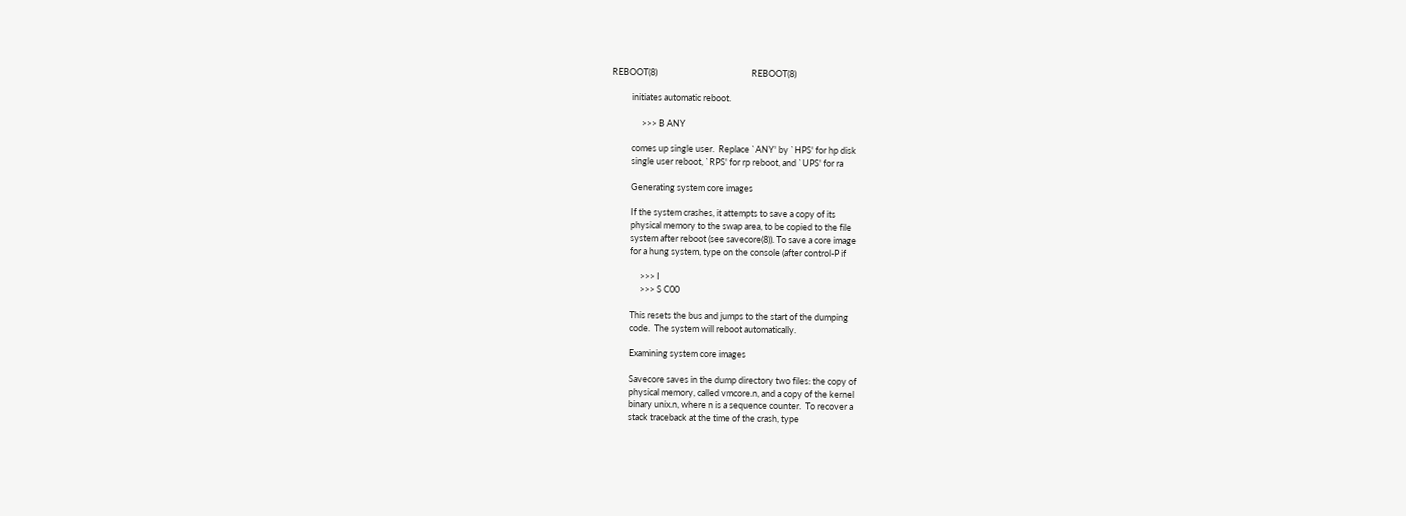REBOOT(8)                                               REBOOT(8)

          initiates automatic reboot.

               >>> B ANY

          comes up single user.  Replace `ANY' by `HPS' for hp disk
          single user reboot, `RPS' for rp reboot, and `UPS' for ra

          Generating system core images

          If the system crashes, it attempts to save a copy of its
          physical memory to the swap area, to be copied to the file
          system after reboot (see savecore(8)). To save a core image
          for a hung system, type on the console (after control-P if

               >>> I
               >>> S C00

          This resets the bus and jumps to the start of the dumping
          code.  The system will reboot automatically.

          Examining system core images

          Savecore saves in the dump directory two files: the copy of
          physical memory, called vmcore.n, and a copy of the kernel
          binary unix.n, where n is a sequence counter.  To recover a
          stack traceback at the time of the crash, type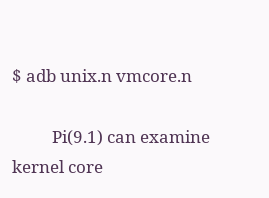$ adb unix.n vmcore.n

          Pi(9.1) can examine kernel core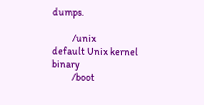dumps.

          /unix             default Unix kernel binary
          /boot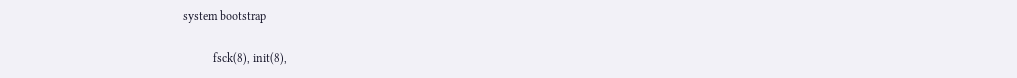system bootstrap

          fsck(8), init(8),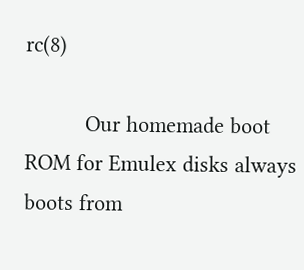rc(8)

          Our homemade boot ROM for Emulex disks always boots from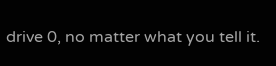drive 0, no matter what you tell it.